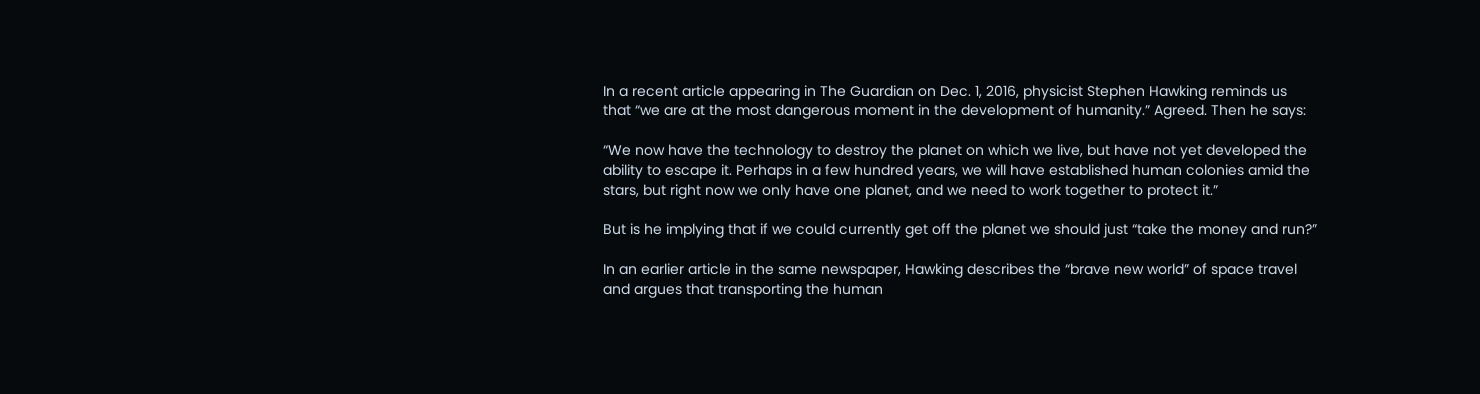In a recent article appearing in The Guardian on Dec. 1, 2016, physicist Stephen Hawking reminds us that “we are at the most dangerous moment in the development of humanity.” Agreed. Then he says:

“We now have the technology to destroy the planet on which we live, but have not yet developed the ability to escape it. Perhaps in a few hundred years, we will have established human colonies amid the stars, but right now we only have one planet, and we need to work together to protect it.”

But is he implying that if we could currently get off the planet we should just “take the money and run?”

In an earlier article in the same newspaper, Hawking describes the “brave new world” of space travel and argues that transporting the human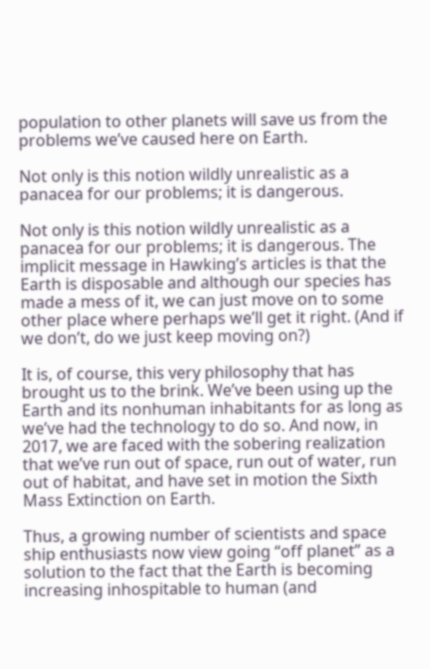population to other planets will save us from the problems we’ve caused here on Earth.

Not only is this notion wildly unrealistic as a panacea for our problems; it is dangerous.

Not only is this notion wildly unrealistic as a panacea for our problems; it is dangerous. The implicit message in Hawking’s articles is that the Earth is disposable and although our species has made a mess of it, we can just move on to some other place where perhaps we’ll get it right. (And if we don’t, do we just keep moving on?)

It is, of course, this very philosophy that has brought us to the brink. We’ve been using up the Earth and its nonhuman inhabitants for as long as we’ve had the technology to do so. And now, in 2017, we are faced with the sobering realization that we’ve run out of space, run out of water, run out of habitat, and have set in motion the Sixth Mass Extinction on Earth.

Thus, a growing number of scientists and space ship enthusiasts now view going “off planet” as a solution to the fact that the Earth is becoming increasing inhospitable to human (and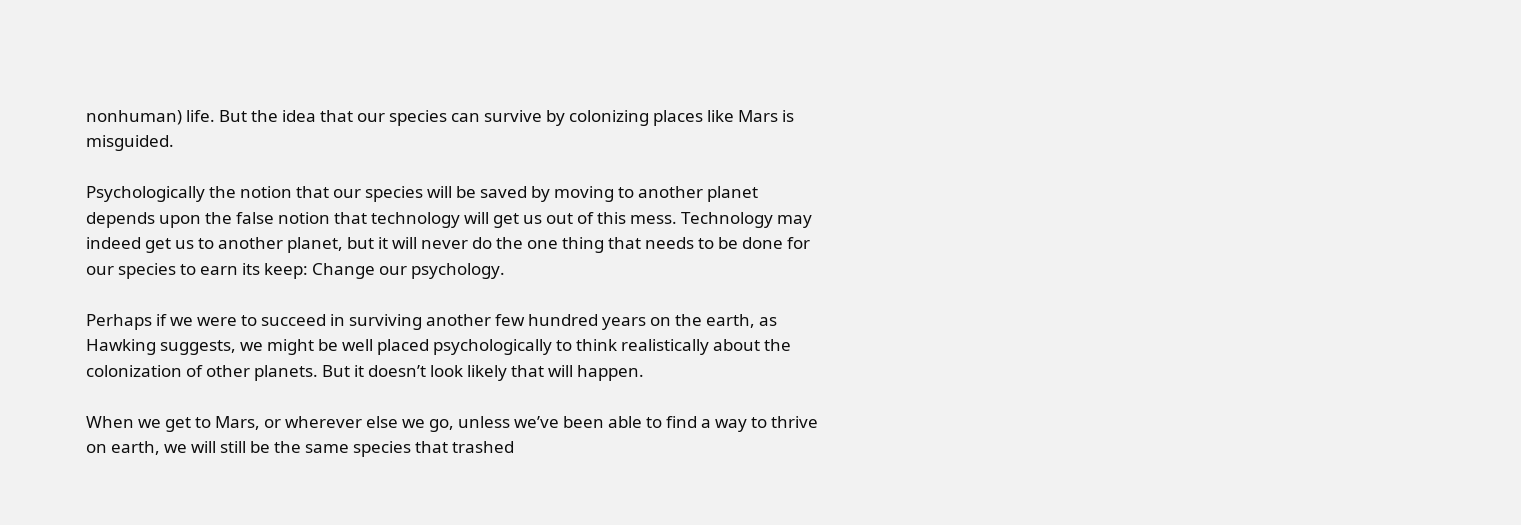nonhuman) life. But the idea that our species can survive by colonizing places like Mars is misguided.

Psychologically the notion that our species will be saved by moving to another planet depends upon the false notion that technology will get us out of this mess. Technology may indeed get us to another planet, but it will never do the one thing that needs to be done for our species to earn its keep: Change our psychology.

Perhaps if we were to succeed in surviving another few hundred years on the earth, as Hawking suggests, we might be well placed psychologically to think realistically about the colonization of other planets. But it doesn’t look likely that will happen.

When we get to Mars, or wherever else we go, unless we’ve been able to find a way to thrive on earth, we will still be the same species that trashed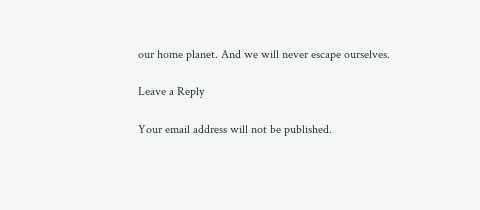our home planet. And we will never escape ourselves.

Leave a Reply

Your email address will not be published.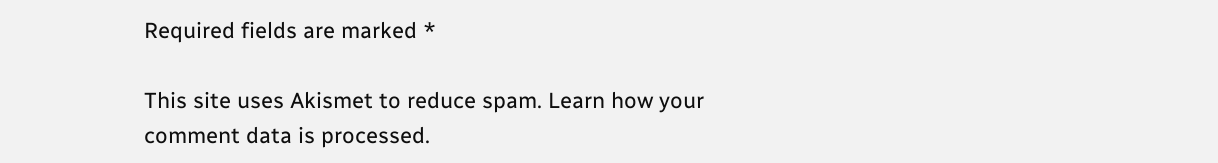Required fields are marked *

This site uses Akismet to reduce spam. Learn how your comment data is processed.